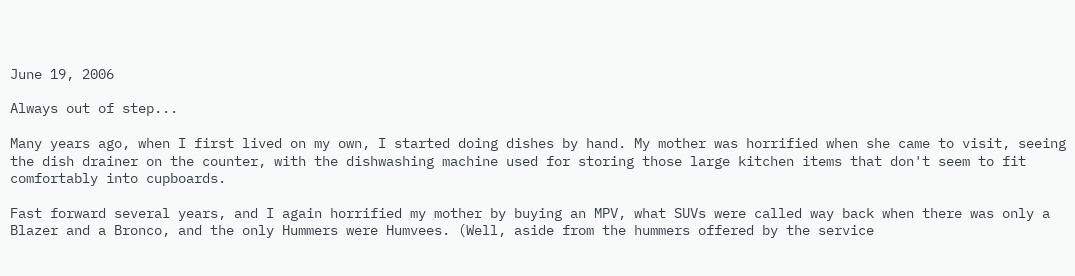June 19, 2006

Always out of step...

Many years ago, when I first lived on my own, I started doing dishes by hand. My mother was horrified when she came to visit, seeing the dish drainer on the counter, with the dishwashing machine used for storing those large kitchen items that don't seem to fit comfortably into cupboards.

Fast forward several years, and I again horrified my mother by buying an MPV, what SUVs were called way back when there was only a Blazer and a Bronco, and the only Hummers were Humvees. (Well, aside from the hummers offered by the service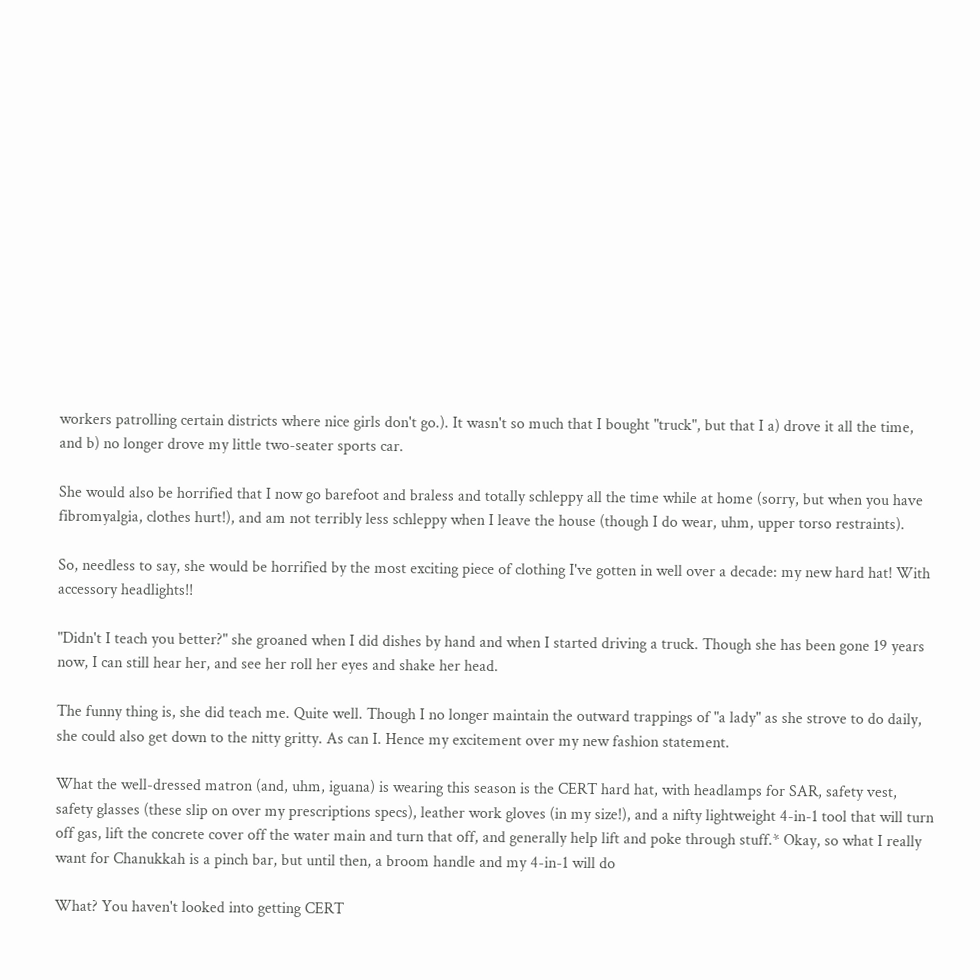workers patrolling certain districts where nice girls don't go.). It wasn't so much that I bought "truck", but that I a) drove it all the time, and b) no longer drove my little two-seater sports car.

She would also be horrified that I now go barefoot and braless and totally schleppy all the time while at home (sorry, but when you have fibromyalgia, clothes hurt!), and am not terribly less schleppy when I leave the house (though I do wear, uhm, upper torso restraints).

So, needless to say, she would be horrified by the most exciting piece of clothing I've gotten in well over a decade: my new hard hat! With accessory headlights!!

"Didn't I teach you better?" she groaned when I did dishes by hand and when I started driving a truck. Though she has been gone 19 years now, I can still hear her, and see her roll her eyes and shake her head.

The funny thing is, she did teach me. Quite well. Though I no longer maintain the outward trappings of "a lady" as she strove to do daily, she could also get down to the nitty gritty. As can I. Hence my excitement over my new fashion statement.

What the well-dressed matron (and, uhm, iguana) is wearing this season is the CERT hard hat, with headlamps for SAR, safety vest, safety glasses (these slip on over my prescriptions specs), leather work gloves (in my size!), and a nifty lightweight 4-in-1 tool that will turn off gas, lift the concrete cover off the water main and turn that off, and generally help lift and poke through stuff.* Okay, so what I really want for Chanukkah is a pinch bar, but until then, a broom handle and my 4-in-1 will do

What? You haven't looked into getting CERT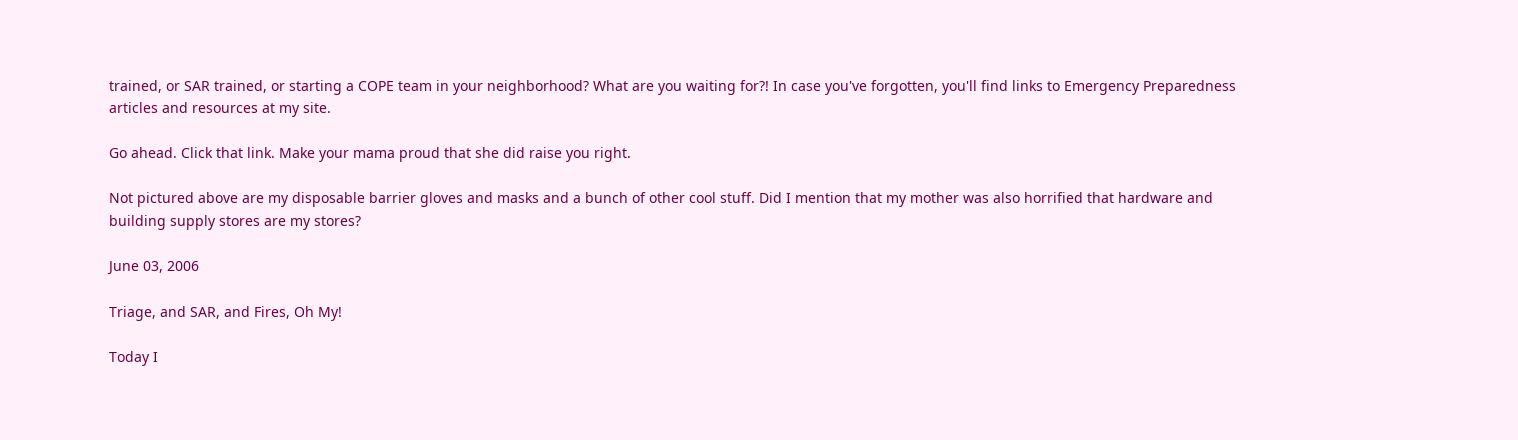trained, or SAR trained, or starting a COPE team in your neighborhood? What are you waiting for?! In case you've forgotten, you'll find links to Emergency Preparedness articles and resources at my site.

Go ahead. Click that link. Make your mama proud that she did raise you right.

Not pictured above are my disposable barrier gloves and masks and a bunch of other cool stuff. Did I mention that my mother was also horrified that hardware and building supply stores are my stores?

June 03, 2006

Triage, and SAR, and Fires, Oh My!

Today I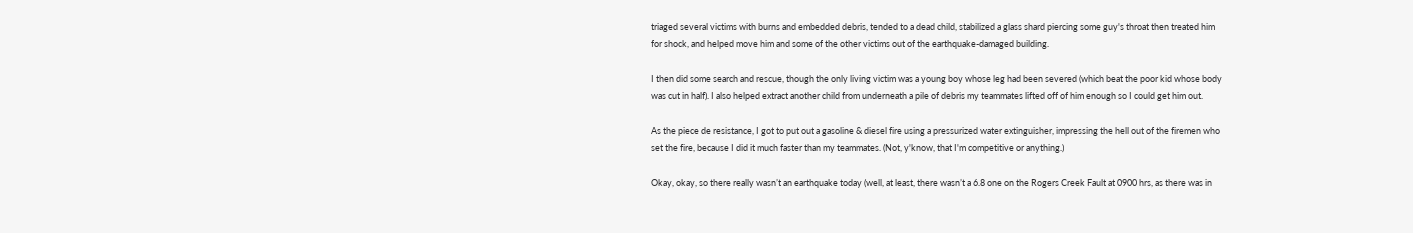triaged several victims with burns and embedded debris, tended to a dead child, stabilized a glass shard piercing some guy's throat then treated him for shock, and helped move him and some of the other victims out of the earthquake-damaged building.

I then did some search and rescue, though the only living victim was a young boy whose leg had been severed (which beat the poor kid whose body was cut in half). I also helped extract another child from underneath a pile of debris my teammates lifted off of him enough so I could get him out.

As the piece de resistance, I got to put out a gasoline & diesel fire using a pressurized water extinguisher, impressing the hell out of the firemen who set the fire, because I did it much faster than my teammates. (Not, y'know, that I'm competitive or anything.)

Okay, okay, so there really wasn’t an earthquake today (well, at least, there wasn’t a 6.8 one on the Rogers Creek Fault at 0900 hrs, as there was in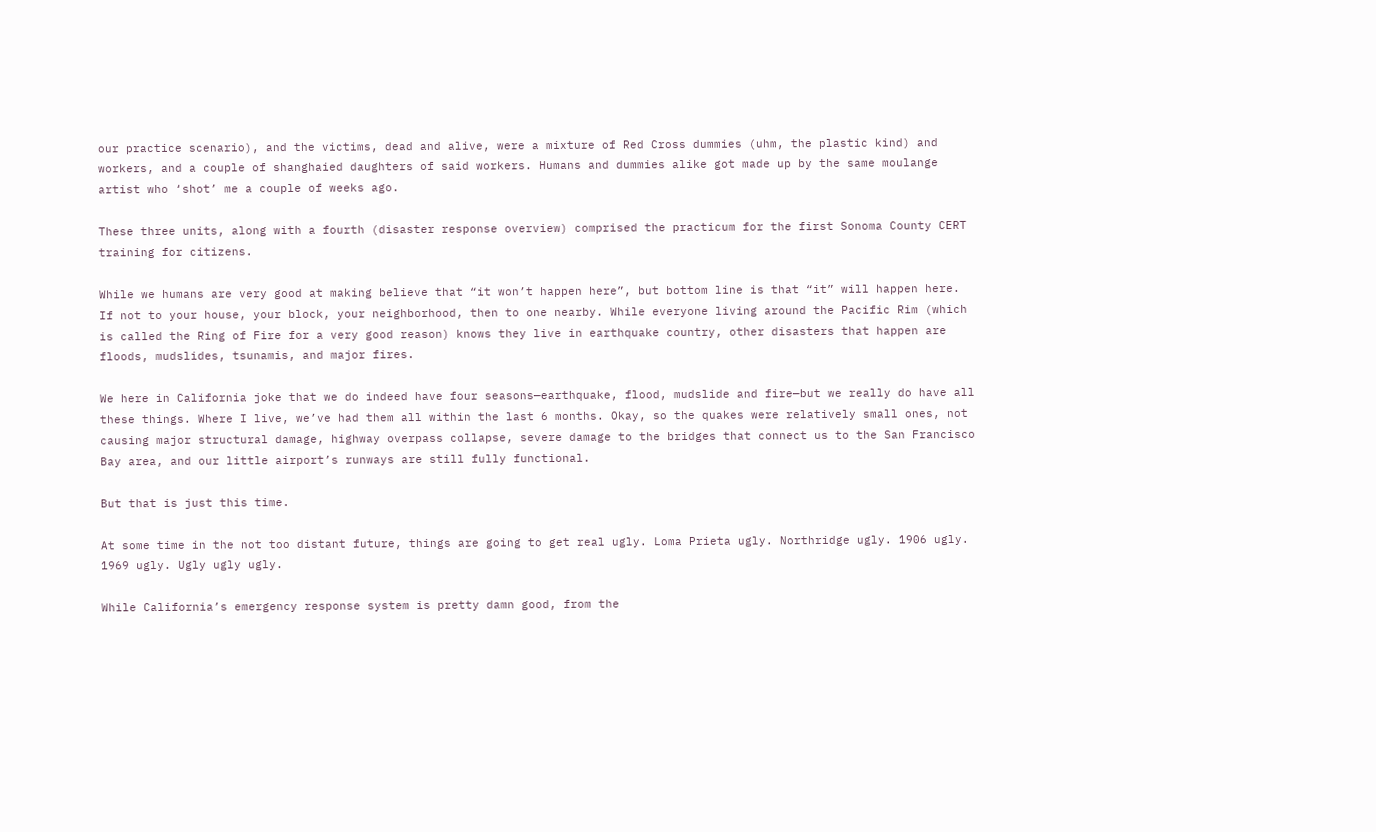our practice scenario), and the victims, dead and alive, were a mixture of Red Cross dummies (uhm, the plastic kind) and workers, and a couple of shanghaied daughters of said workers. Humans and dummies alike got made up by the same moulange artist who ‘shot’ me a couple of weeks ago.

These three units, along with a fourth (disaster response overview) comprised the practicum for the first Sonoma County CERT training for citizens.

While we humans are very good at making believe that “it won’t happen here”, but bottom line is that “it” will happen here. If not to your house, your block, your neighborhood, then to one nearby. While everyone living around the Pacific Rim (which is called the Ring of Fire for a very good reason) knows they live in earthquake country, other disasters that happen are floods, mudslides, tsunamis, and major fires.

We here in California joke that we do indeed have four seasons—earthquake, flood, mudslide and fire—but we really do have all these things. Where I live, we’ve had them all within the last 6 months. Okay, so the quakes were relatively small ones, not causing major structural damage, highway overpass collapse, severe damage to the bridges that connect us to the San Francisco Bay area, and our little airport’s runways are still fully functional.

But that is just this time.

At some time in the not too distant future, things are going to get real ugly. Loma Prieta ugly. Northridge ugly. 1906 ugly. 1969 ugly. Ugly ugly ugly.

While California’s emergency response system is pretty damn good, from the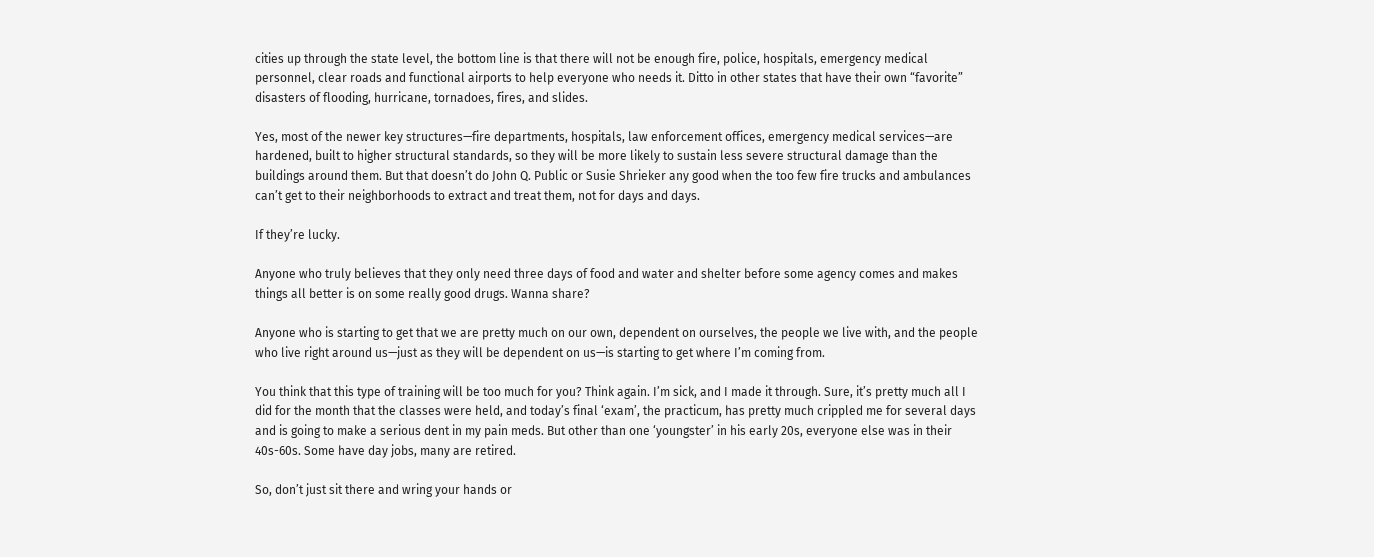cities up through the state level, the bottom line is that there will not be enough fire, police, hospitals, emergency medical personnel, clear roads and functional airports to help everyone who needs it. Ditto in other states that have their own “favorite” disasters of flooding, hurricane, tornadoes, fires, and slides.

Yes, most of the newer key structures—fire departments, hospitals, law enforcement offices, emergency medical services—are hardened, built to higher structural standards, so they will be more likely to sustain less severe structural damage than the buildings around them. But that doesn’t do John Q. Public or Susie Shrieker any good when the too few fire trucks and ambulances can’t get to their neighborhoods to extract and treat them, not for days and days.

If they’re lucky.

Anyone who truly believes that they only need three days of food and water and shelter before some agency comes and makes things all better is on some really good drugs. Wanna share?

Anyone who is starting to get that we are pretty much on our own, dependent on ourselves, the people we live with, and the people who live right around us—just as they will be dependent on us—is starting to get where I’m coming from.

You think that this type of training will be too much for you? Think again. I’m sick, and I made it through. Sure, it’s pretty much all I did for the month that the classes were held, and today’s final ‘exam’, the practicum, has pretty much crippled me for several days and is going to make a serious dent in my pain meds. But other than one ‘youngster’ in his early 20s, everyone else was in their 40s-60s. Some have day jobs, many are retired.

So, don’t just sit there and wring your hands or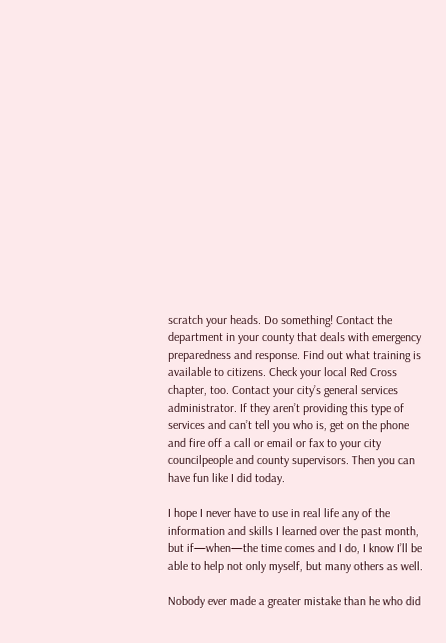scratch your heads. Do something! Contact the department in your county that deals with emergency preparedness and response. Find out what training is available to citizens. Check your local Red Cross chapter, too. Contact your city’s general services administrator. If they aren’t providing this type of services and can’t tell you who is, get on the phone and fire off a call or email or fax to your city councilpeople and county supervisors. Then you can have fun like I did today.

I hope I never have to use in real life any of the information and skills I learned over the past month, but if—when—the time comes and I do, I know I’ll be able to help not only myself, but many others as well.

Nobody ever made a greater mistake than he who did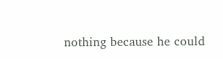nothing because he could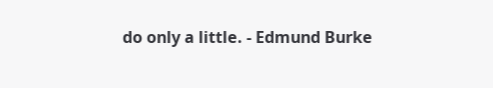do only a little. - Edmund Burke